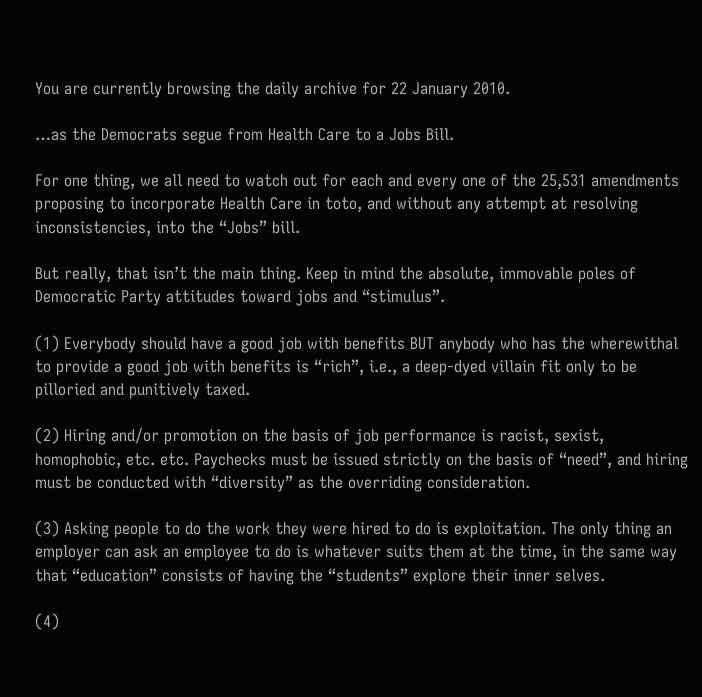You are currently browsing the daily archive for 22 January 2010.

…as the Democrats segue from Health Care to a Jobs Bill.

For one thing, we all need to watch out for each and every one of the 25,531 amendments proposing to incorporate Health Care in toto, and without any attempt at resolving inconsistencies, into the “Jobs” bill.

But really, that isn’t the main thing. Keep in mind the absolute, immovable poles of Democratic Party attitudes toward jobs and “stimulus”.

(1) Everybody should have a good job with benefits BUT anybody who has the wherewithal to provide a good job with benefits is “rich”, i.e., a deep-dyed villain fit only to be pilloried and punitively taxed.

(2) Hiring and/or promotion on the basis of job performance is racist, sexist, homophobic, etc. etc. Paychecks must be issued strictly on the basis of “need”, and hiring must be conducted with “diversity” as the overriding consideration.

(3) Asking people to do the work they were hired to do is exploitation. The only thing an employer can ask an employee to do is whatever suits them at the time, in the same way that “education” consists of having the “students” explore their inner selves.

(4)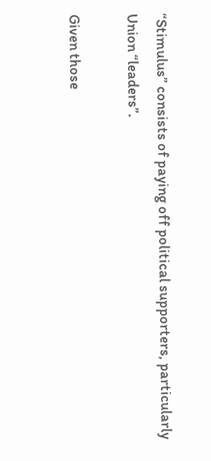“Stimulus” consists of paying off political supporters, particularly Union “leaders”.

Given those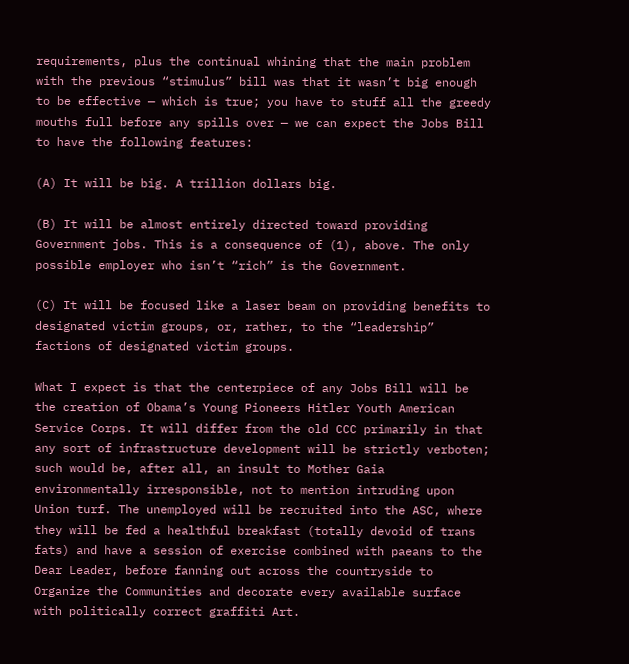requirements, plus the continual whining that the main problem with the previous “stimulus” bill was that it wasn’t big enough to be effective — which is true; you have to stuff all the greedy mouths full before any spills over — we can expect the Jobs Bill to have the following features:

(A) It will be big. A trillion dollars big.

(B) It will be almost entirely directed toward providing Government jobs. This is a consequence of (1), above. The only possible employer who isn’t “rich” is the Government.

(C) It will be focused like a laser beam on providing benefits to designated victim groups, or, rather, to the “leadership” factions of designated victim groups.

What I expect is that the centerpiece of any Jobs Bill will be the creation of Obama’s Young Pioneers Hitler Youth American Service Corps. It will differ from the old CCC primarily in that any sort of infrastructure development will be strictly verboten; such would be, after all, an insult to Mother Gaia environmentally irresponsible, not to mention intruding upon Union turf. The unemployed will be recruited into the ASC, where they will be fed a healthful breakfast (totally devoid of trans fats) and have a session of exercise combined with paeans to the Dear Leader, before fanning out across the countryside to Organize the Communities and decorate every available surface with politically correct graffiti Art.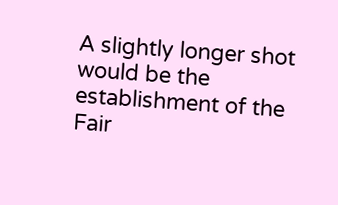A slightly longer shot would be the establishment of the Fair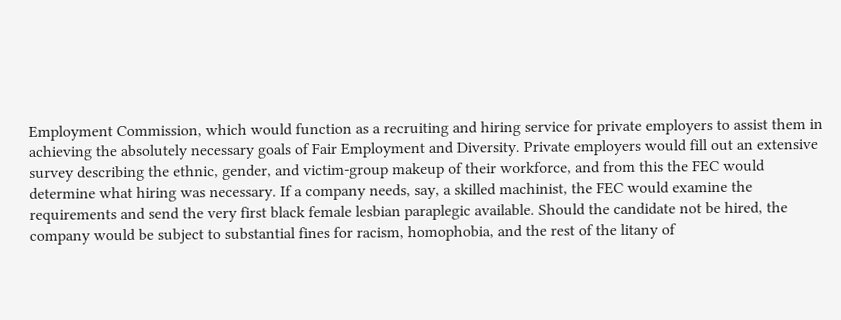Employment Commission, which would function as a recruiting and hiring service for private employers to assist them in achieving the absolutely necessary goals of Fair Employment and Diversity. Private employers would fill out an extensive survey describing the ethnic, gender, and victim-group makeup of their workforce, and from this the FEC would determine what hiring was necessary. If a company needs, say, a skilled machinist, the FEC would examine the requirements and send the very first black female lesbian paraplegic available. Should the candidate not be hired, the company would be subject to substantial fines for racism, homophobia, and the rest of the litany of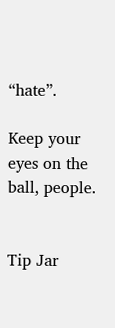“hate”.

Keep your eyes on the ball, people.


Tip Jar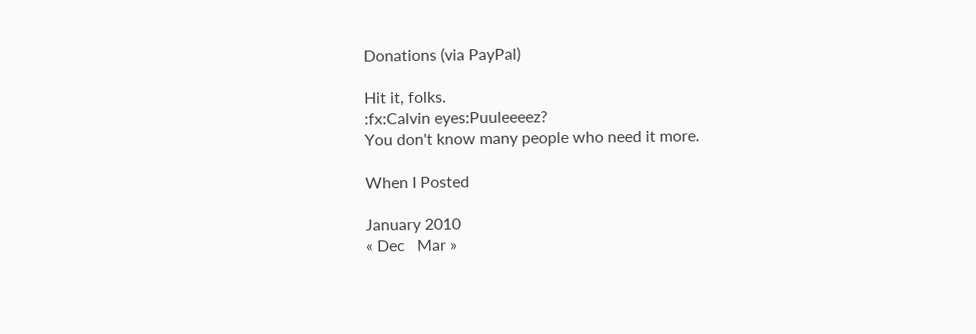Donations (via PayPal)

Hit it, folks.
:fx:Calvin eyes:Puuleeeez?
You don't know many people who need it more.

When I Posted

January 2010
« Dec   Mar »